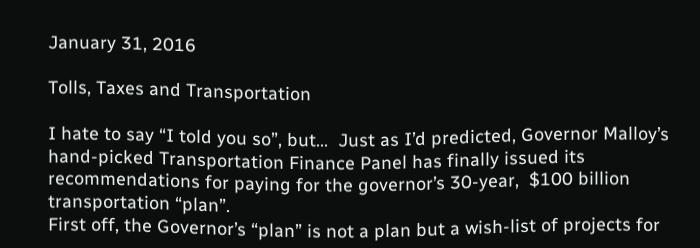January 31, 2016

Tolls, Taxes and Transportation

I hate to say “I told you so”, but…  Just as I’d predicted, Governor Malloy’s hand-picked Transportation Finance Panel has finally issued its recommendations for paying for the governor’s 30-year,  $100 billion transportation “plan”.
First off, the Governor’s “plan” is not a plan but a wish-list of projects for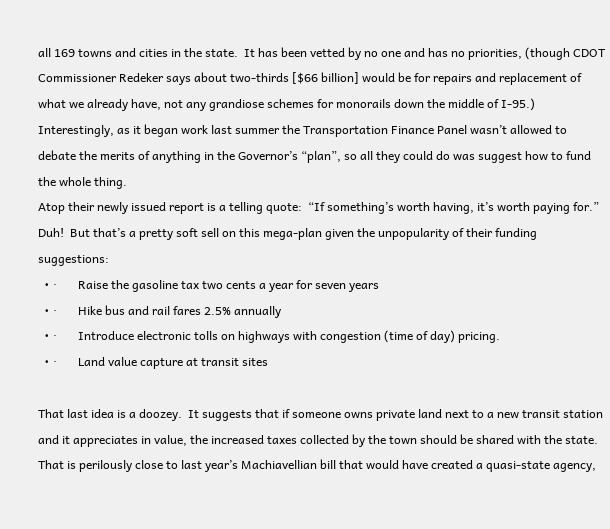all 169 towns and cities in the state.  It has been vetted by no one and has no priorities, (though CDOT
Commissioner Redeker says about two-thirds [$66 billion] would be for repairs and replacement of what we already have, not any grandiose schemes for monorails down the middle of I-95.)
Interestingly, as it began work last summer the Transportation Finance Panel wasn’t allowed to debate the merits of anything in the Governor’s “plan”, so all they could do was suggest how to fund the whole thing.
Atop their newly issued report is a telling quote:  “If something’s worth having, it’s worth paying for.”  Duh!  But that’s a pretty soft sell on this mega-plan given the unpopularity of their funding suggestions:
  • ·       Raise the gasoline tax two cents a year for seven years
  • ·       Hike bus and rail fares 2.5% annually
  • ·       Introduce electronic tolls on highways with congestion (time of day) pricing.
  • ·       Land value capture at transit sites

That last idea is a doozey.  It suggests that if someone owns private land next to a new transit station and it appreciates in value, the increased taxes collected by the town should be shared with the state.
That is perilously close to last year’s Machiavellian bill that would have created a quasi-state agency,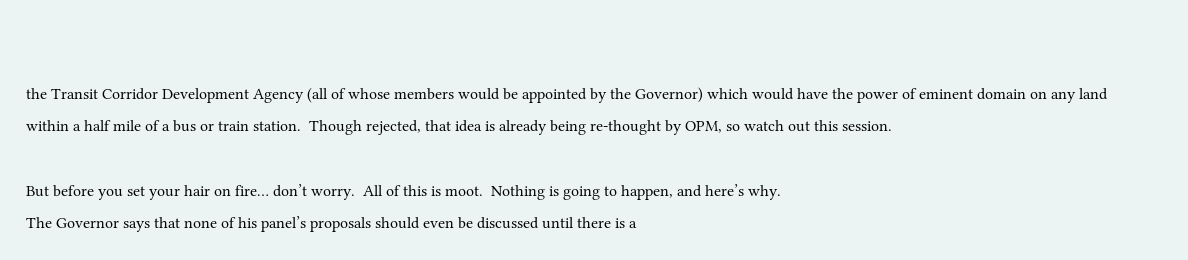the Transit Corridor Development Agency (all of whose members would be appointed by the Governor) which would have the power of eminent domain on any land within a half mile of a bus or train station.  Though rejected, that idea is already being re-thought by OPM, so watch out this session.

But before you set your hair on fire… don’t worry.  All of this is moot.  Nothing is going to happen, and here’s why.
The Governor says that none of his panel’s proposals should even be discussed until there is a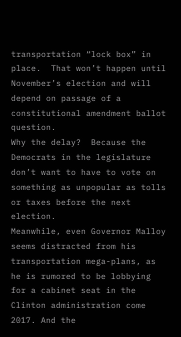transportation “lock box” in place.  That won’t happen until November’s election and will depend on passage of a constitutional amendment ballot question.
Why the delay?  Because the Democrats in the legislature don’t want to have to vote on something as unpopular as tolls or taxes before the next election.
Meanwhile, even Governor Malloy seems distracted from his transportation mega-plans, as he is rumored to be lobbying for a cabinet seat in the Clinton administration come 2017. And the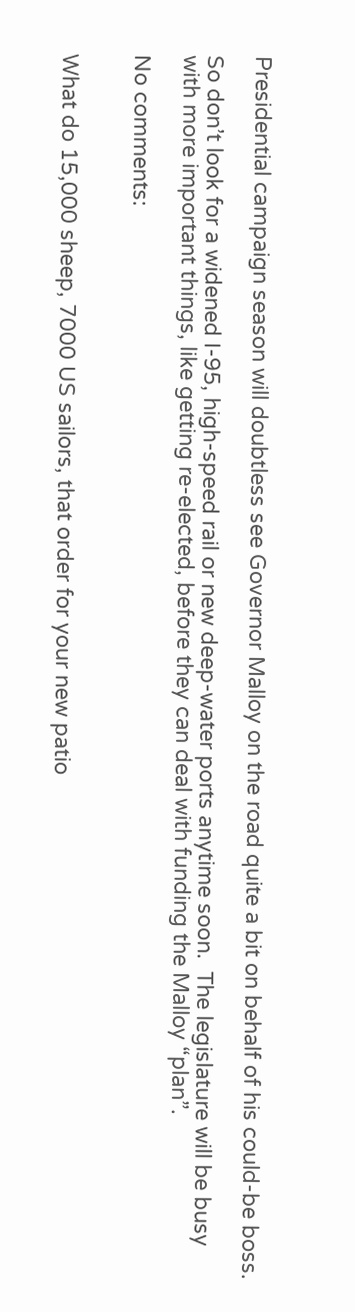Presidential campaign season will doubtless see Governor Malloy on the road quite a bit on behalf of his could-be boss.

So don’t look for a widened I-95, high-speed rail or new deep-water ports anytime soon.  The legislature will be busy with more important things, like getting re-elected, before they can deal with funding the Malloy “plan”.

No comments:


What do 15,000 sheep, 7000 US sailors, that order for your new patio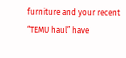furniture and your recent “TEMU haul” have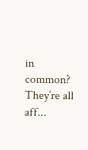in common?   They’re all aff...